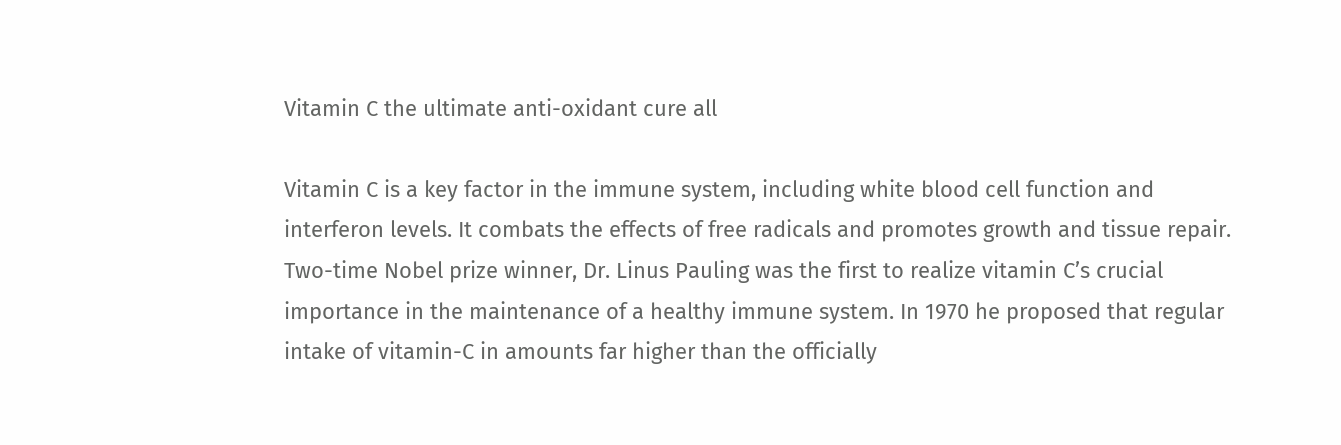Vitamin C the ultimate anti-oxidant cure all

Vitamin C is a key factor in the immune system, including white blood cell function and interferon levels. It combats the effects of free radicals and promotes growth and tissue repair. Two-time Nobel prize winner, Dr. Linus Pauling was the first to realize vitamin C’s crucial importance in the maintenance of a healthy immune system. In 1970 he proposed that regular intake of vitamin-C in amounts far higher than the officially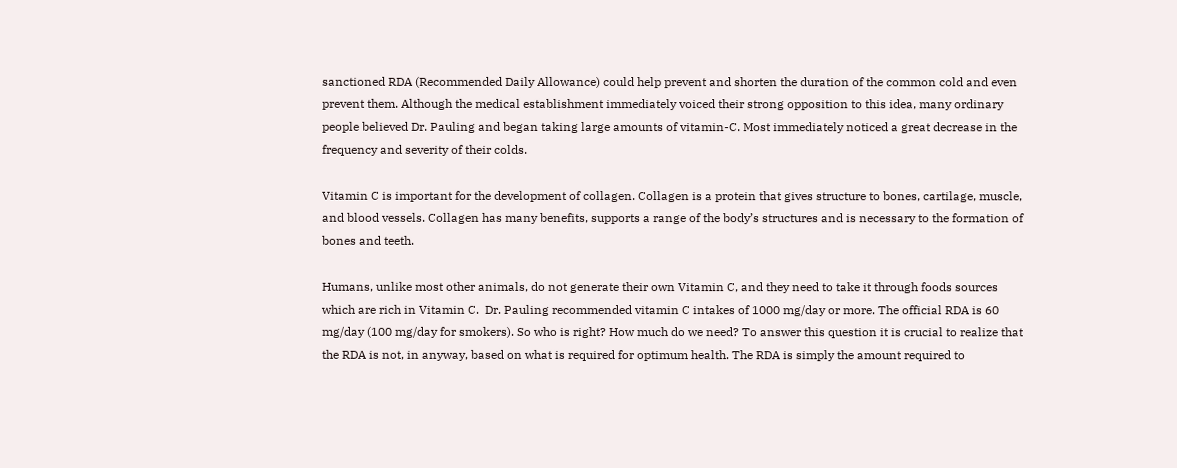sanctioned RDA (Recommended Daily Allowance) could help prevent and shorten the duration of the common cold and even prevent them. Although the medical establishment immediately voiced their strong opposition to this idea, many ordinary people believed Dr. Pauling and began taking large amounts of vitamin-C. Most immediately noticed a great decrease in the frequency and severity of their colds.

Vitamin C is important for the development of collagen. Collagen is a protein that gives structure to bones, cartilage, muscle, and blood vessels. Collagen has many benefits, supports a range of the body’s structures and is necessary to the formation of bones and teeth.

Humans, unlike most other animals, do not generate their own Vitamin C, and they need to take it through foods sources which are rich in Vitamin C.  Dr. Pauling recommended vitamin C intakes of 1000 mg/day or more. The official RDA is 60 mg/day (100 mg/day for smokers). So who is right? How much do we need? To answer this question it is crucial to realize that the RDA is not, in anyway, based on what is required for optimum health. The RDA is simply the amount required to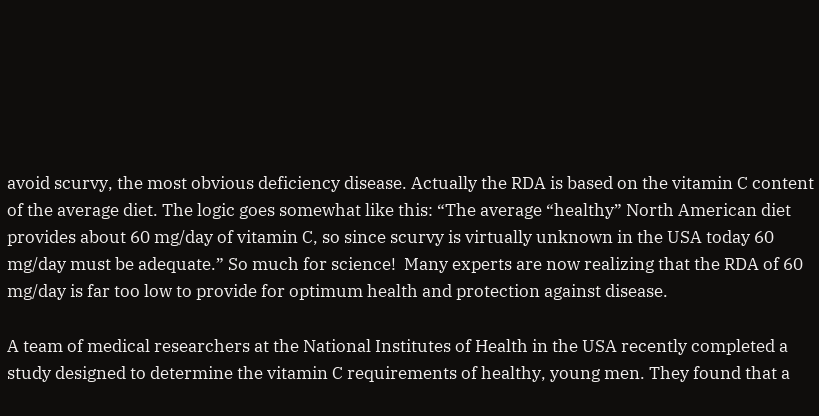avoid scurvy, the most obvious deficiency disease. Actually the RDA is based on the vitamin C content of the average diet. The logic goes somewhat like this: “The average “healthy” North American diet provides about 60 mg/day of vitamin C, so since scurvy is virtually unknown in the USA today 60 mg/day must be adequate.” So much for science!  Many experts are now realizing that the RDA of 60 mg/day is far too low to provide for optimum health and protection against disease.

A team of medical researchers at the National Institutes of Health in the USA recently completed a study designed to determine the vitamin C requirements of healthy, young men. They found that a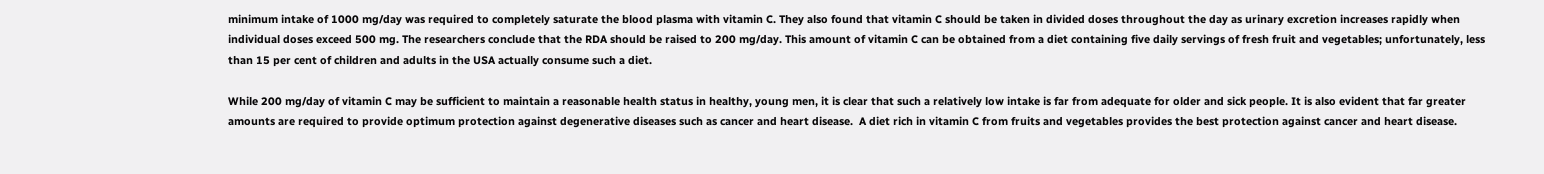minimum intake of 1000 mg/day was required to completely saturate the blood plasma with vitamin C. They also found that vitamin C should be taken in divided doses throughout the day as urinary excretion increases rapidly when individual doses exceed 500 mg. The researchers conclude that the RDA should be raised to 200 mg/day. This amount of vitamin C can be obtained from a diet containing five daily servings of fresh fruit and vegetables; unfortunately, less than 15 per cent of children and adults in the USA actually consume such a diet.

While 200 mg/day of vitamin C may be sufficient to maintain a reasonable health status in healthy, young men, it is clear that such a relatively low intake is far from adequate for older and sick people. It is also evident that far greater amounts are required to provide optimum protection against degenerative diseases such as cancer and heart disease.  A diet rich in vitamin C from fruits and vegetables provides the best protection against cancer and heart disease.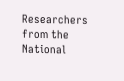Researchers from the National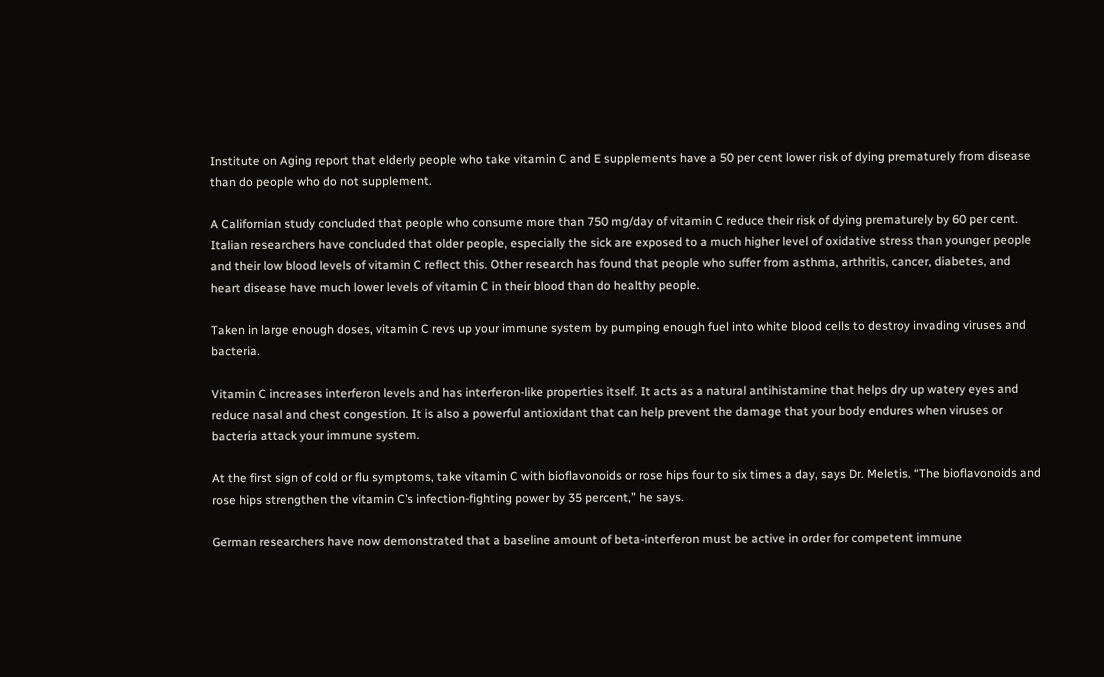Institute on Aging report that elderly people who take vitamin C and E supplements have a 50 per cent lower risk of dying prematurely from disease than do people who do not supplement.

A Californian study concluded that people who consume more than 750 mg/day of vitamin C reduce their risk of dying prematurely by 60 per cent. Italian researchers have concluded that older people, especially the sick are exposed to a much higher level of oxidative stress than younger people and their low blood levels of vitamin C reflect this. Other research has found that people who suffer from asthma, arthritis, cancer, diabetes, and heart disease have much lower levels of vitamin C in their blood than do healthy people.

Taken in large enough doses, vitamin C revs up your immune system by pumping enough fuel into white blood cells to destroy invading viruses and bacteria.

Vitamin C increases interferon levels and has interferon-like properties itself. It acts as a natural antihistamine that helps dry up watery eyes and reduce nasal and chest congestion. It is also a powerful antioxidant that can help prevent the damage that your body endures when viruses or bacteria attack your immune system.

At the first sign of cold or flu symptoms, take vitamin C with bioflavonoids or rose hips four to six times a day, says Dr. Meletis. “The bioflavonoids and rose hips strengthen the vitamin C’s infection-fighting power by 35 percent,” he says.

German researchers have now demonstrated that a baseline amount of beta-interferon must be active in order for competent immune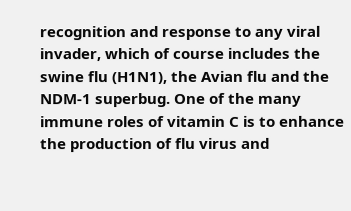recognition and response to any viral invader, which of course includes the swine flu (H1N1), the Avian flu and the NDM-1 superbug. One of the many immune roles of vitamin C is to enhance the production of flu virus and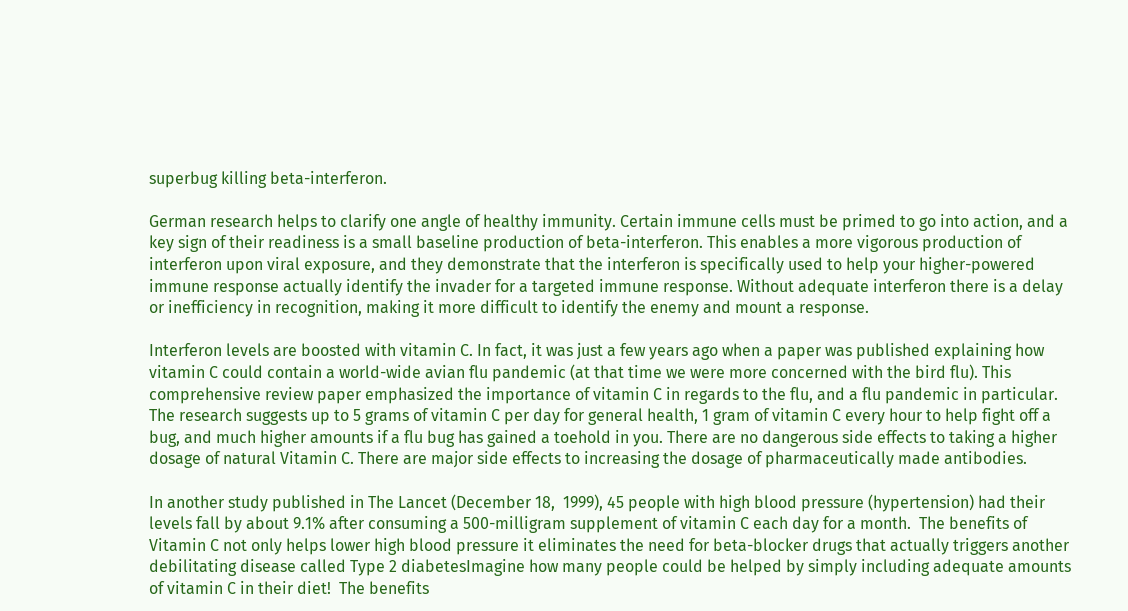superbug killing beta-interferon.

German research helps to clarify one angle of healthy immunity. Certain immune cells must be primed to go into action, and a key sign of their readiness is a small baseline production of beta-interferon. This enables a more vigorous production of interferon upon viral exposure, and they demonstrate that the interferon is specifically used to help your higher-powered immune response actually identify the invader for a targeted immune response. Without adequate interferon there is a delay or inefficiency in recognition, making it more difficult to identify the enemy and mount a response.

Interferon levels are boosted with vitamin C. In fact, it was just a few years ago when a paper was published explaining how vitamin C could contain a world-wide avian flu pandemic (at that time we were more concerned with the bird flu). This comprehensive review paper emphasized the importance of vitamin C in regards to the flu, and a flu pandemic in particular. The research suggests up to 5 grams of vitamin C per day for general health, 1 gram of vitamin C every hour to help fight off a bug, and much higher amounts if a flu bug has gained a toehold in you. There are no dangerous side effects to taking a higher dosage of natural Vitamin C. There are major side effects to increasing the dosage of pharmaceutically made antibodies.

In another study published in The Lancet (December 18,  1999), 45 people with high blood pressure (hypertension) had their levels fall by about 9.1% after consuming a 500-milligram supplement of vitamin C each day for a month.  The benefits of Vitamin C not only helps lower high blood pressure it eliminates the need for beta-blocker drugs that actually triggers another debilitating disease called Type 2 diabetesImagine how many people could be helped by simply including adequate amounts of vitamin C in their diet!  The benefits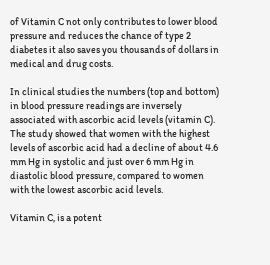of Vitamin C not only contributes to lower blood pressure and reduces the chance of type 2 diabetes it also saves you thousands of dollars in medical and drug costs.

In clinical studies the numbers (top and bottom) in blood pressure readings are inversely associated with ascorbic acid levels (vitamin C).  The study showed that women with the highest levels of ascorbic acid had a decline of about 4.6 mm Hg in systolic and just over 6 mm Hg in diastolic blood pressure, compared to women with the lowest ascorbic acid levels.

Vitamin C, is a potent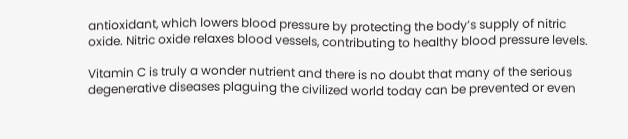antioxidant, which lowers blood pressure by protecting the body’s supply of nitric oxide. Nitric oxide relaxes blood vessels, contributing to healthy blood pressure levels.

Vitamin C is truly a wonder nutrient and there is no doubt that many of the serious degenerative diseases plaguing the civilized world today can be prevented or even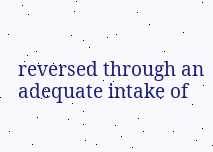reversed through an adequate intake of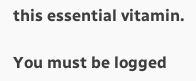this essential vitamin.

You must be logged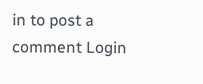in to post a comment Login